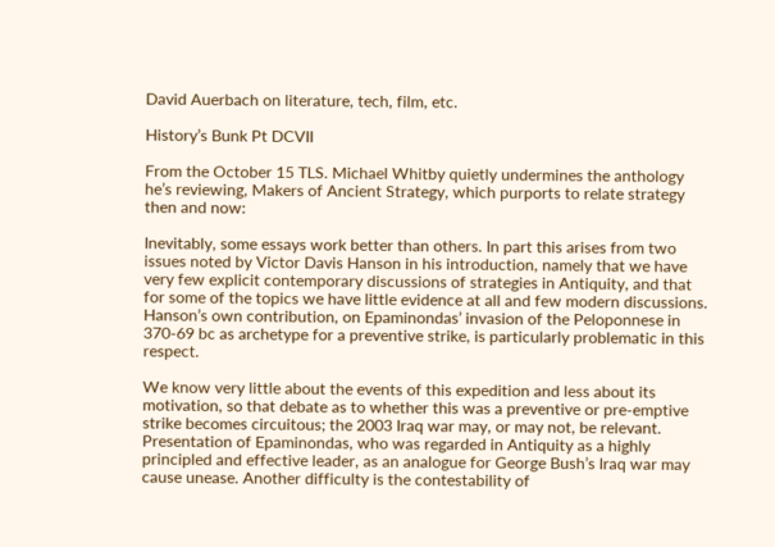David Auerbach on literature, tech, film, etc.

History’s Bunk Pt DCVII

From the October 15 TLS. Michael Whitby quietly undermines the anthology he’s reviewing, Makers of Ancient Strategy, which purports to relate strategy then and now:

Inevitably, some essays work better than others. In part this arises from two issues noted by Victor Davis Hanson in his introduction, namely that we have very few explicit contemporary discussions of strategies in Antiquity, and that for some of the topics we have little evidence at all and few modern discussions. Hanson’s own contribution, on Epaminondas’ invasion of the Peloponnese in 370-69 bc as archetype for a preventive strike, is particularly problematic in this respect.

We know very little about the events of this expedition and less about its motivation, so that debate as to whether this was a preventive or pre-emptive strike becomes circuitous; the 2003 Iraq war may, or may not, be relevant. Presentation of Epaminondas, who was regarded in Antiquity as a highly principled and effective leader, as an analogue for George Bush’s Iraq war may cause unease. Another difficulty is the contestability of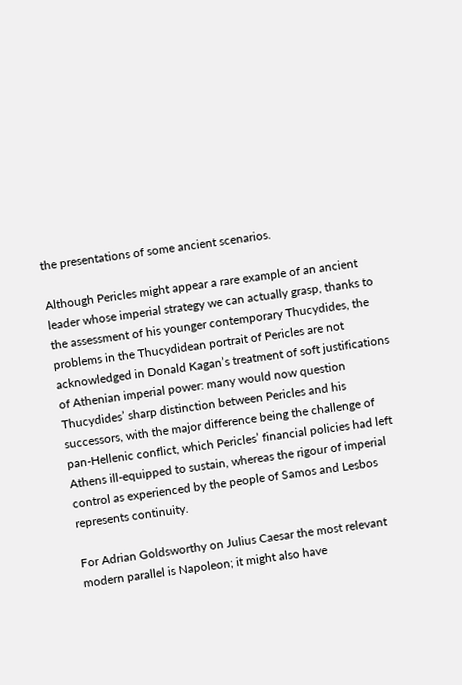the presentations of some ancient scenarios.

Although Pericles might appear a rare example of an ancient leader whose imperial strategy we can actually grasp, thanks to the assessment of his younger contemporary Thucydides, the problems in the Thucydidean portrait of Pericles are not acknowledged in Donald Kagan’s treatment of soft justifications of Athenian imperial power: many would now question Thucydides’ sharp distinction between Pericles and his successors, with the major difference being the challenge of pan-Hellenic conflict, which Pericles’ financial policies had left Athens ill-equipped to sustain, whereas the rigour of imperial control as experienced by the people of Samos and Lesbos represents continuity.

For Adrian Goldsworthy on Julius Caesar the most relevant modern parallel is Napoleon; it might also have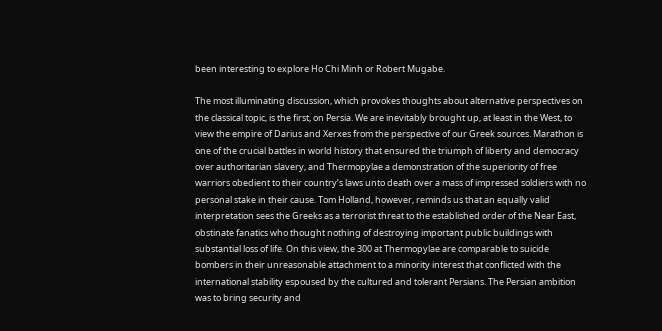been interesting to explore Ho Chi Minh or Robert Mugabe.

The most illuminating discussion, which provokes thoughts about alternative perspectives on the classical topic, is the first, on Persia. We are inevitably brought up, at least in the West, to view the empire of Darius and Xerxes from the perspective of our Greek sources. Marathon is one of the crucial battles in world history that ensured the triumph of liberty and democracy over authoritarian slavery, and Thermopylae a demonstration of the superiority of free warriors obedient to their country’s laws unto death over a mass of impressed soldiers with no personal stake in their cause. Tom Holland, however, reminds us that an equally valid interpretation sees the Greeks as a terrorist threat to the established order of the Near East, obstinate fanatics who thought nothing of destroying important public buildings with substantial loss of life. On this view, the 300 at Thermopylae are comparable to suicide bombers in their unreasonable attachment to a minority interest that conflicted with the international stability espoused by the cultured and tolerant Persians. The Persian ambition was to bring security and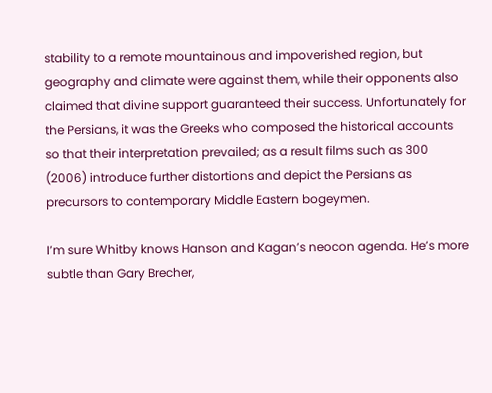stability to a remote mountainous and impoverished region, but geography and climate were against them, while their opponents also claimed that divine support guaranteed their success. Unfortunately for the Persians, it was the Greeks who composed the historical accounts so that their interpretation prevailed; as a result films such as 300 (2006) introduce further distortions and depict the Persians as precursors to contemporary Middle Eastern bogeymen.

I’m sure Whitby knows Hanson and Kagan’s neocon agenda. He’s more subtle than Gary Brecher,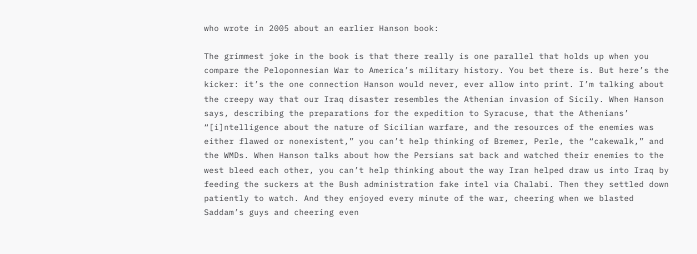who wrote in 2005 about an earlier Hanson book:

The grimmest joke in the book is that there really is one parallel that holds up when you compare the Peloponnesian War to America’s military history. You bet there is. But here’s the kicker: it’s the one connection Hanson would never, ever allow into print. I’m talking about the creepy way that our Iraq disaster resembles the Athenian invasion of Sicily. When Hanson says, describing the preparations for the expedition to Syracuse, that the Athenians’ “[i]ntelligence about the nature of Sicilian warfare, and the resources of the enemies was either flawed or nonexistent,” you can’t help thinking of Bremer, Perle, the “cakewalk,” and the WMDs. When Hanson talks about how the Persians sat back and watched their enemies to the west bleed each other, you can’t help thinking about the way Iran helped draw us into Iraq by feeding the suckers at the Bush administration fake intel via Chalabi. Then they settled down patiently to watch. And they enjoyed every minute of the war, cheering when we blasted Saddam’s guys and cheering even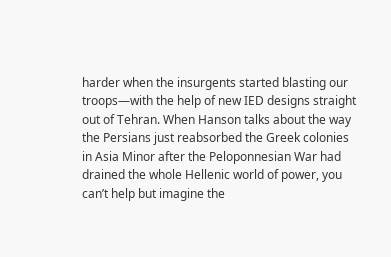harder when the insurgents started blasting our troops—with the help of new IED designs straight out of Tehran. When Hanson talks about the way the Persians just reabsorbed the Greek colonies in Asia Minor after the Peloponnesian War had drained the whole Hellenic world of power, you can’t help but imagine the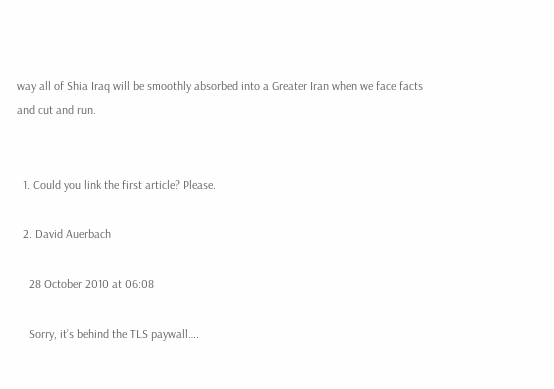way all of Shia Iraq will be smoothly absorbed into a Greater Iran when we face facts and cut and run.


  1. Could you link the first article? Please.

  2. David Auerbach

    28 October 2010 at 06:08

    Sorry, it’s behind the TLS paywall….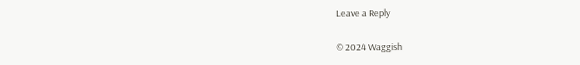Leave a Reply

© 2024 Waggish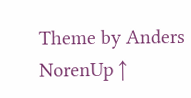Theme by Anders NorenUp ↑